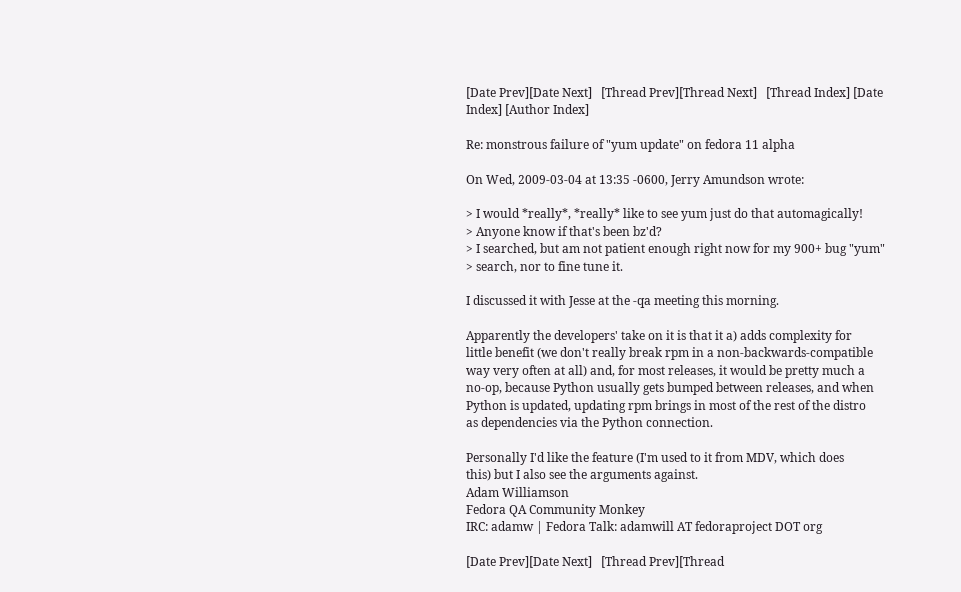[Date Prev][Date Next]   [Thread Prev][Thread Next]   [Thread Index] [Date Index] [Author Index]

Re: monstrous failure of "yum update" on fedora 11 alpha

On Wed, 2009-03-04 at 13:35 -0600, Jerry Amundson wrote:

> I would *really*, *really* like to see yum just do that automagically!
> Anyone know if that's been bz'd?
> I searched, but am not patient enough right now for my 900+ bug "yum"
> search, nor to fine tune it.

I discussed it with Jesse at the -qa meeting this morning.

Apparently the developers' take on it is that it a) adds complexity for
little benefit (we don't really break rpm in a non-backwards-compatible
way very often at all) and, for most releases, it would be pretty much a
no-op, because Python usually gets bumped between releases, and when
Python is updated, updating rpm brings in most of the rest of the distro
as dependencies via the Python connection.

Personally I'd like the feature (I'm used to it from MDV, which does
this) but I also see the arguments against.
Adam Williamson
Fedora QA Community Monkey
IRC: adamw | Fedora Talk: adamwill AT fedoraproject DOT org

[Date Prev][Date Next]   [Thread Prev][Thread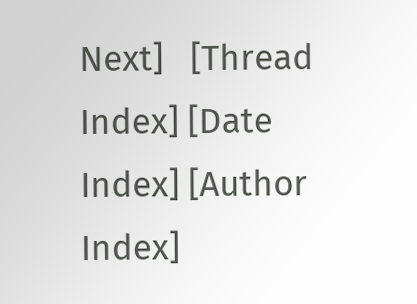Next]   [Thread Index] [Date Index] [Author Index]